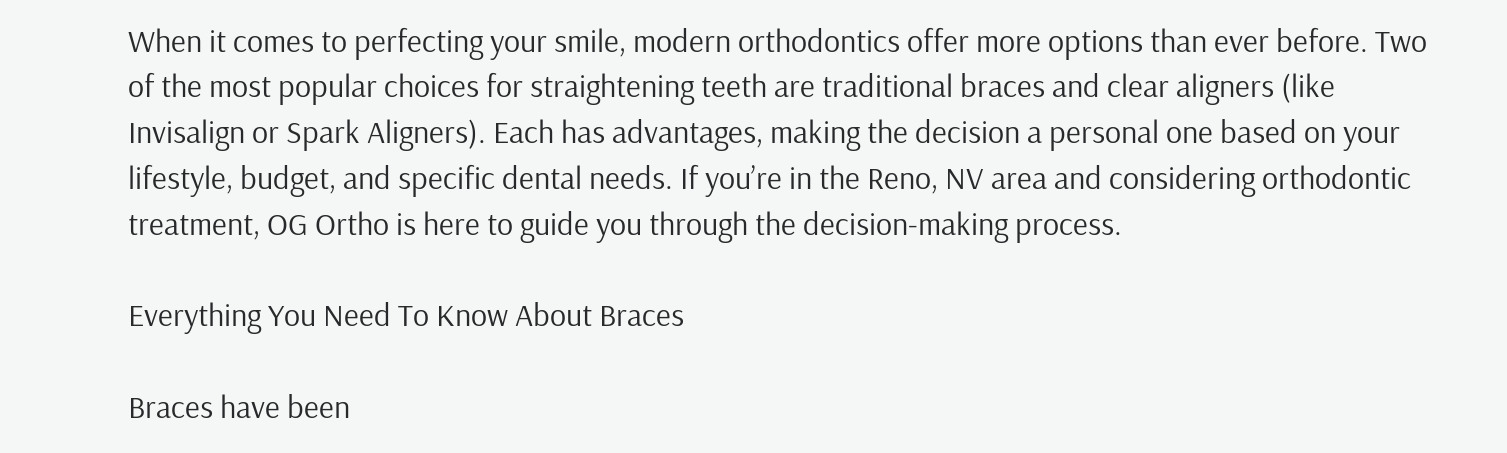When it comes to perfecting your smile, modern orthodontics offer more options than ever before. Two of the most popular choices for straightening teeth are traditional braces and clear aligners (like Invisalign or Spark Aligners). Each has advantages, making the decision a personal one based on your lifestyle, budget, and specific dental needs. If you’re in the Reno, NV area and considering orthodontic treatment, OG Ortho is here to guide you through the decision-making process.

Everything You Need To Know About Braces

Braces have been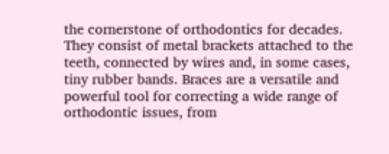the cornerstone of orthodontics for decades. They consist of metal brackets attached to the teeth, connected by wires and, in some cases, tiny rubber bands. Braces are a versatile and powerful tool for correcting a wide range of orthodontic issues, from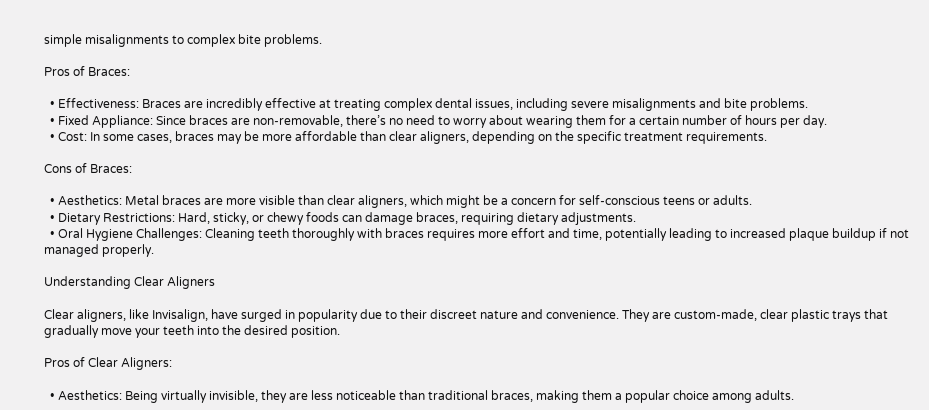simple misalignments to complex bite problems.

Pros of Braces:

  • Effectiveness: Braces are incredibly effective at treating complex dental issues, including severe misalignments and bite problems.
  • Fixed Appliance: Since braces are non-removable, there’s no need to worry about wearing them for a certain number of hours per day.
  • Cost: In some cases, braces may be more affordable than clear aligners, depending on the specific treatment requirements.

Cons of Braces:

  • Aesthetics: Metal braces are more visible than clear aligners, which might be a concern for self-conscious teens or adults.
  • Dietary Restrictions: Hard, sticky, or chewy foods can damage braces, requiring dietary adjustments.
  • Oral Hygiene Challenges: Cleaning teeth thoroughly with braces requires more effort and time, potentially leading to increased plaque buildup if not managed properly.

Understanding Clear Aligners

Clear aligners, like Invisalign, have surged in popularity due to their discreet nature and convenience. They are custom-made, clear plastic trays that gradually move your teeth into the desired position.

Pros of Clear Aligners:

  • Aesthetics: Being virtually invisible, they are less noticeable than traditional braces, making them a popular choice among adults.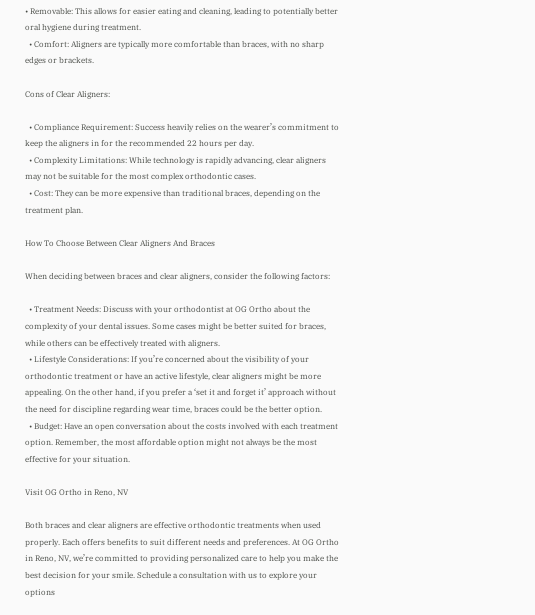• Removable: This allows for easier eating and cleaning, leading to potentially better oral hygiene during treatment.
  • Comfort: Aligners are typically more comfortable than braces, with no sharp edges or brackets.

Cons of Clear Aligners:

  • Compliance Requirement: Success heavily relies on the wearer’s commitment to keep the aligners in for the recommended 22 hours per day.
  • Complexity Limitations: While technology is rapidly advancing, clear aligners may not be suitable for the most complex orthodontic cases.
  • Cost: They can be more expensive than traditional braces, depending on the treatment plan.

How To Choose Between Clear Aligners And Braces

When deciding between braces and clear aligners, consider the following factors:

  • Treatment Needs: Discuss with your orthodontist at OG Ortho about the complexity of your dental issues. Some cases might be better suited for braces, while others can be effectively treated with aligners.
  • Lifestyle Considerations: If you’re concerned about the visibility of your orthodontic treatment or have an active lifestyle, clear aligners might be more appealing. On the other hand, if you prefer a ‘set it and forget it’ approach without the need for discipline regarding wear time, braces could be the better option.
  • Budget: Have an open conversation about the costs involved with each treatment option. Remember, the most affordable option might not always be the most effective for your situation.

Visit OG Ortho in Reno, NV

Both braces and clear aligners are effective orthodontic treatments when used properly. Each offers benefits to suit different needs and preferences. At OG Ortho in Reno, NV, we’re committed to providing personalized care to help you make the best decision for your smile. Schedule a consultation with us to explore your options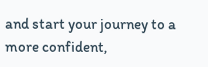and start your journey to a more confident,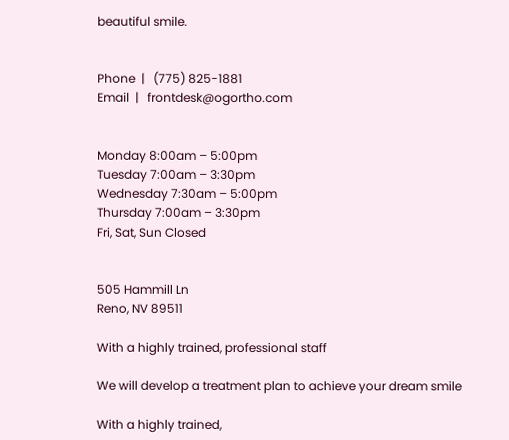beautiful smile.


Phone  |   (775) 825-1881
Email  |   frontdesk@ogortho.com


Monday 8:00am – 5:00pm
Tuesday 7:00am – 3:30pm
Wednesday 7:30am – 5:00pm
Thursday 7:00am – 3:30pm
Fri, Sat, Sun Closed


505 Hammill Ln
Reno, NV 89511

With a highly trained, professional staff

We will develop a treatment plan to achieve your dream smile

With a highly trained,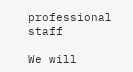professional staff

We will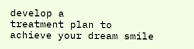develop a
treatment plan to
achieve your dream smile